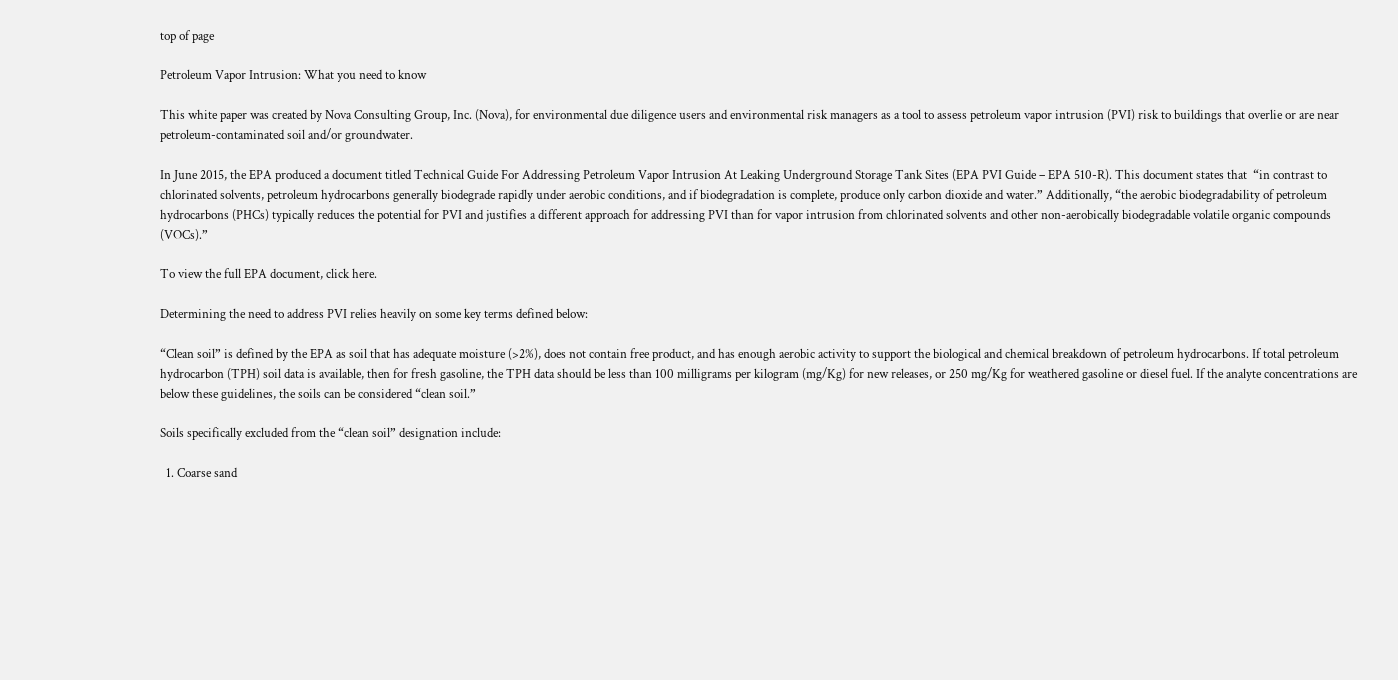top of page

Petroleum Vapor Intrusion: What you need to know

This white paper was created by Nova Consulting Group, Inc. (Nova), for environmental due diligence users and environmental risk managers as a tool to assess petroleum vapor intrusion (PVI) risk to buildings that overlie or are near petroleum-contaminated soil and/or groundwater.

In June 2015, the EPA produced a document titled Technical Guide For Addressing Petroleum Vapor Intrusion At Leaking Underground Storage Tank Sites (EPA PVI Guide – EPA 510-R). This document states that  “in contrast to chlorinated solvents, petroleum hydrocarbons generally biodegrade rapidly under aerobic conditions, and if biodegradation is complete, produce only carbon dioxide and water.” Additionally, “the aerobic biodegradability of petroleum hydrocarbons (PHCs) typically reduces the potential for PVI and justifies a different approach for addressing PVI than for vapor intrusion from chlorinated solvents and other non-aerobically biodegradable volatile organic compounds (VOCs).”

To view the full EPA document, click here.

Determining the need to address PVI relies heavily on some key terms defined below:

“Clean soil” is defined by the EPA as soil that has adequate moisture (>2%), does not contain free product, and has enough aerobic activity to support the biological and chemical breakdown of petroleum hydrocarbons. If total petroleum hydrocarbon (TPH) soil data is available, then for fresh gasoline, the TPH data should be less than 100 milligrams per kilogram (mg/Kg) for new releases, or 250 mg/Kg for weathered gasoline or diesel fuel. If the analyte concentrations are below these guidelines, the soils can be considered “clean soil.”

Soils specifically excluded from the “clean soil” designation include:

  1. Coarse sand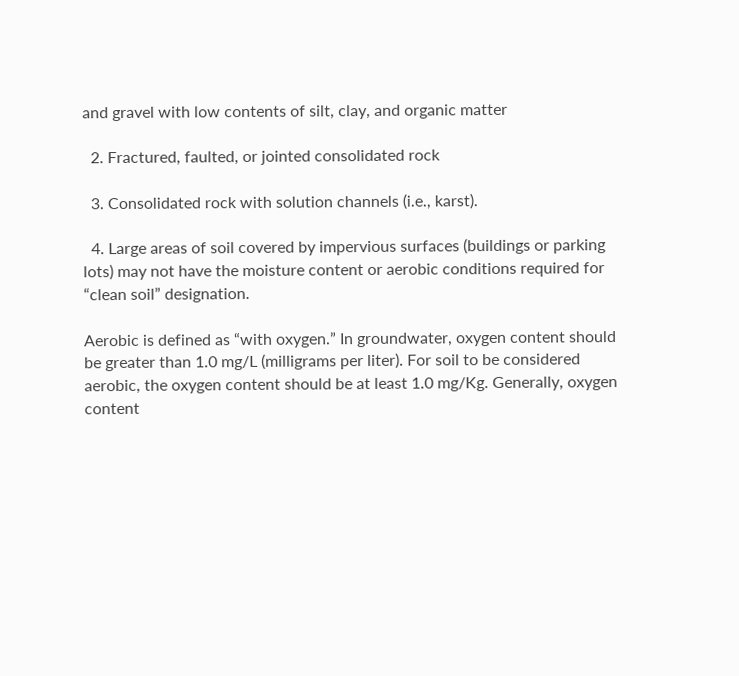and gravel with low contents of silt, clay, and organic matter

  2. Fractured, faulted, or jointed consolidated rock

  3. Consolidated rock with solution channels (i.e., karst).

  4. Large areas of soil covered by impervious surfaces (buildings or parking lots) may not have the moisture content or aerobic conditions required for “clean soil” designation.

Aerobic is defined as “with oxygen.” In groundwater, oxygen content should be greater than 1.0 mg/L (milligrams per liter). For soil to be considered aerobic, the oxygen content should be at least 1.0 mg/Kg. Generally, oxygen content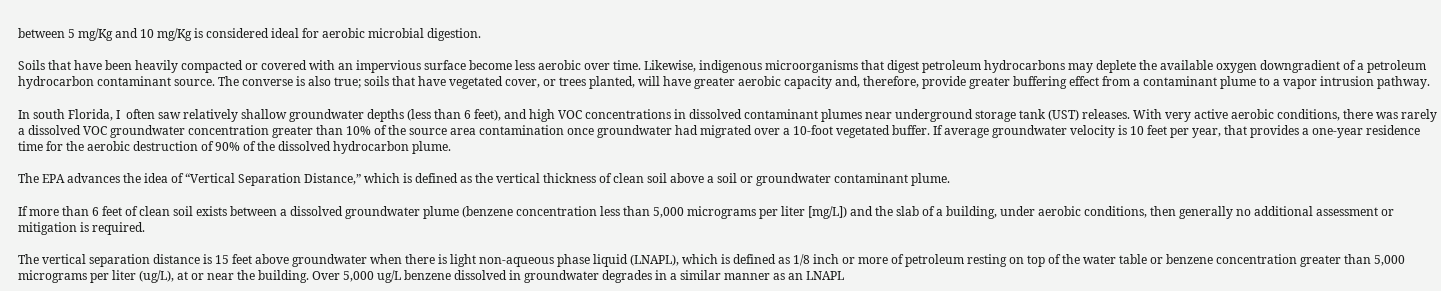between 5 mg/Kg and 10 mg/Kg is considered ideal for aerobic microbial digestion.

Soils that have been heavily compacted or covered with an impervious surface become less aerobic over time. Likewise, indigenous microorganisms that digest petroleum hydrocarbons may deplete the available oxygen downgradient of a petroleum hydrocarbon contaminant source. The converse is also true; soils that have vegetated cover, or trees planted, will have greater aerobic capacity and, therefore, provide greater buffering effect from a contaminant plume to a vapor intrusion pathway.

In south Florida, I  often saw relatively shallow groundwater depths (less than 6 feet), and high VOC concentrations in dissolved contaminant plumes near underground storage tank (UST) releases. With very active aerobic conditions, there was rarely a dissolved VOC groundwater concentration greater than 10% of the source area contamination once groundwater had migrated over a 10-foot vegetated buffer. If average groundwater velocity is 10 feet per year, that provides a one-year residence time for the aerobic destruction of 90% of the dissolved hydrocarbon plume.

The EPA advances the idea of “Vertical Separation Distance,” which is defined as the vertical thickness of clean soil above a soil or groundwater contaminant plume.

If more than 6 feet of clean soil exists between a dissolved groundwater plume (benzene concentration less than 5,000 micrograms per liter [mg/L]) and the slab of a building, under aerobic conditions, then generally no additional assessment or mitigation is required.

The vertical separation distance is 15 feet above groundwater when there is light non-aqueous phase liquid (LNAPL), which is defined as 1/8 inch or more of petroleum resting on top of the water table or benzene concentration greater than 5,000 micrograms per liter (ug/L), at or near the building. Over 5,000 ug/L benzene dissolved in groundwater degrades in a similar manner as an LNAPL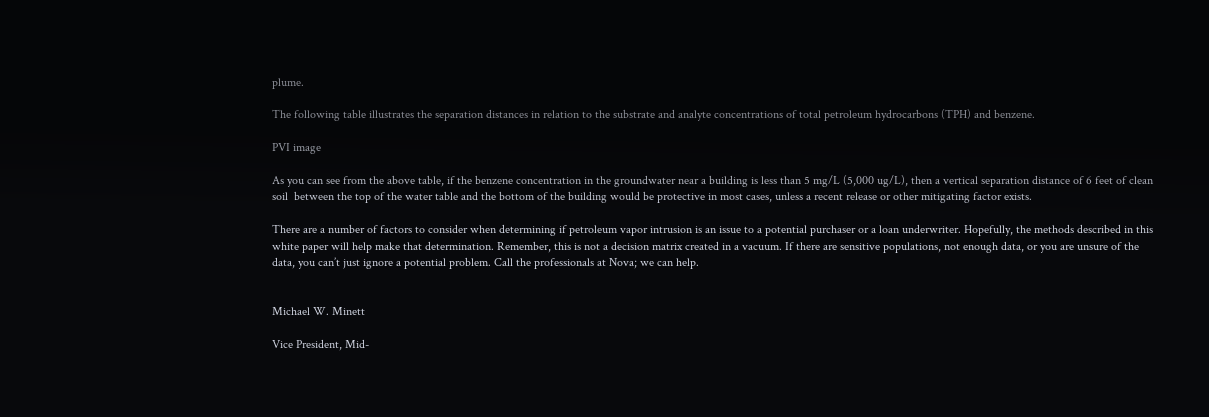plume.

The following table illustrates the separation distances in relation to the substrate and analyte concentrations of total petroleum hydrocarbons (TPH) and benzene.

PVI image

As you can see from the above table, if the benzene concentration in the groundwater near a building is less than 5 mg/L (5,000 ug/L), then a vertical separation distance of 6 feet of clean soil  between the top of the water table and the bottom of the building would be protective in most cases, unless a recent release or other mitigating factor exists.

There are a number of factors to consider when determining if petroleum vapor intrusion is an issue to a potential purchaser or a loan underwriter. Hopefully, the methods described in this white paper will help make that determination. Remember, this is not a decision matrix created in a vacuum. If there are sensitive populations, not enough data, or you are unsure of the data, you can’t just ignore a potential problem. Call the professionals at Nova; we can help.


Michael W. Minett

Vice President, Mid-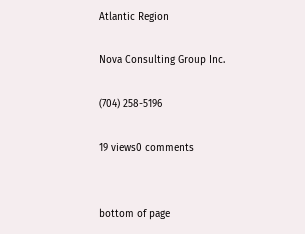Atlantic Region

Nova Consulting Group Inc.

(704) 258-5196

19 views0 comments


bottom of page